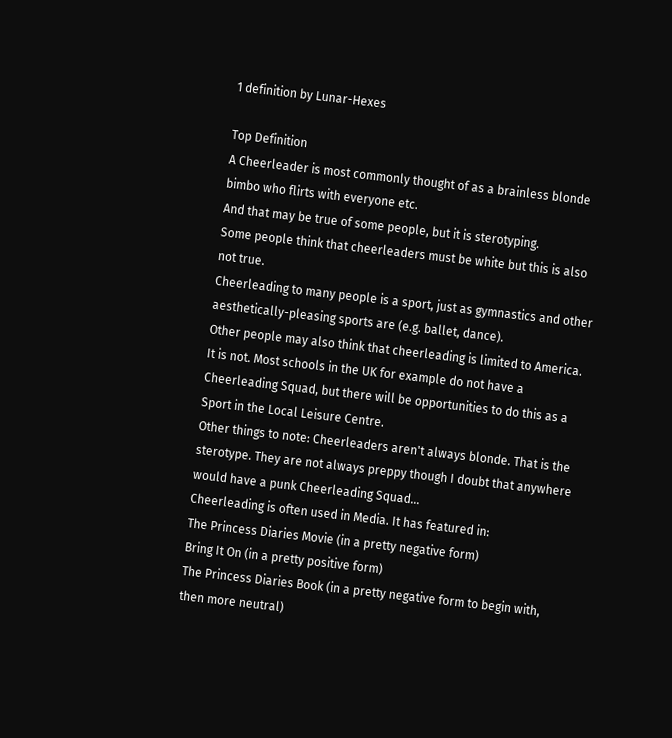1 definition by Lunar-Hexes

Top Definition
A Cheerleader is most commonly thought of as a brainless blonde bimbo who flirts with everyone etc.
And that may be true of some people, but it is sterotyping.
Some people think that cheerleaders must be white but this is also not true.
Cheerleading to many people is a sport, just as gymnastics and other aesthetically-pleasing sports are (e.g. ballet, dance).
Other people may also think that cheerleading is limited to America. It is not. Most schools in the UK for example do not have a Cheerleading Squad, but there will be opportunities to do this as a Sport in the Local Leisure Centre.
Other things to note: Cheerleaders aren't always blonde. That is the sterotype. They are not always preppy though I doubt that anywhere would have a punk Cheerleading Squad...
Cheerleading is often used in Media. It has featured in:
The Princess Diaries Movie (in a pretty negative form)
Bring It On (in a pretty positive form)
The Princess Diaries Book (in a pretty negative form to begin with, then more neutral)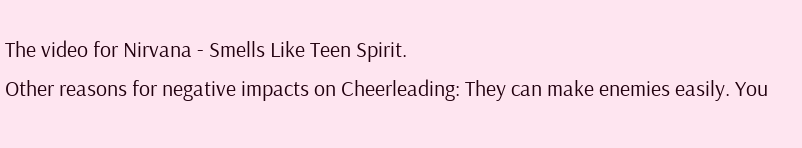The video for Nirvana - Smells Like Teen Spirit.
Other reasons for negative impacts on Cheerleading: They can make enemies easily. You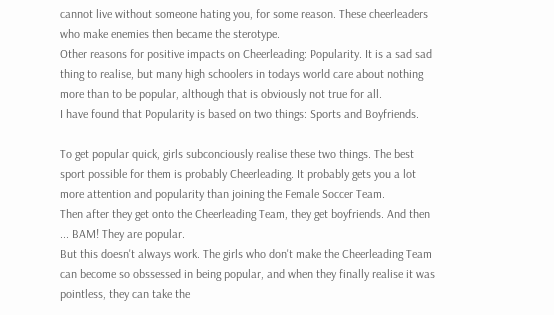cannot live without someone hating you, for some reason. These cheerleaders who make enemies then became the sterotype.
Other reasons for positive impacts on Cheerleading: Popularity. It is a sad sad thing to realise, but many high schoolers in todays world care about nothing more than to be popular, although that is obviously not true for all.
I have found that Popularity is based on two things: Sports and Boyfriends.

To get popular quick, girls subconciously realise these two things. The best sport possible for them is probably Cheerleading. It probably gets you a lot more attention and popularity than joining the Female Soccer Team.
Then after they get onto the Cheerleading Team, they get boyfriends. And then ... BAM! They are popular.
But this doesn't always work. The girls who don't make the Cheerleading Team can become so obssessed in being popular, and when they finally realise it was pointless, they can take the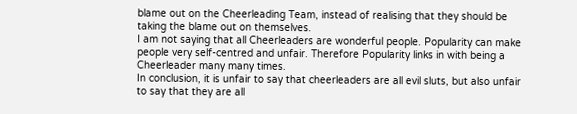blame out on the Cheerleading Team, instead of realising that they should be taking the blame out on themselves.
I am not saying that all Cheerleaders are wonderful people. Popularity can make people very self-centred and unfair. Therefore Popularity links in with being a Cheerleader many many times.
In conclusion, it is unfair to say that cheerleaders are all evil sluts, but also unfair to say that they are all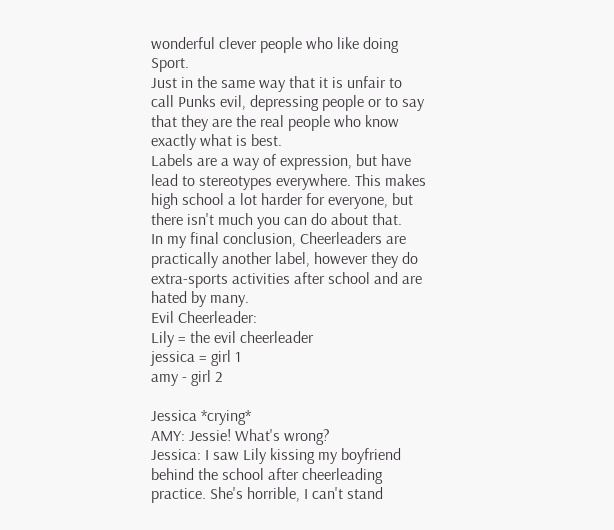wonderful clever people who like doing Sport.
Just in the same way that it is unfair to call Punks evil, depressing people or to say that they are the real people who know exactly what is best.
Labels are a way of expression, but have lead to stereotypes everywhere. This makes high school a lot harder for everyone, but there isn't much you can do about that.
In my final conclusion, Cheerleaders are practically another label, however they do extra-sports activities after school and are hated by many.
Evil Cheerleader:
Lily = the evil cheerleader
jessica = girl 1
amy - girl 2

Jessica *crying*
AMY: Jessie! What's wrong?
Jessica: I saw Lily kissing my boyfriend behind the school after cheerleading practice. She's horrible, I can't stand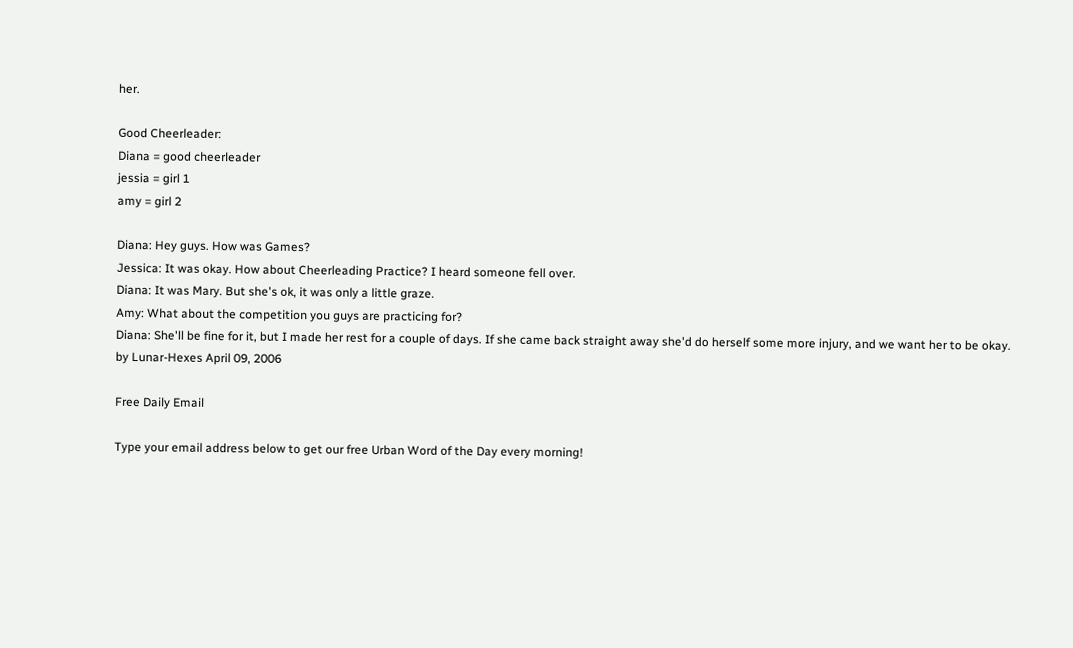her.

Good Cheerleader:
Diana = good cheerleader
jessia = girl 1
amy = girl 2

Diana: Hey guys. How was Games?
Jessica: It was okay. How about Cheerleading Practice? I heard someone fell over.
Diana: It was Mary. But she's ok, it was only a little graze.
Amy: What about the competition you guys are practicing for?
Diana: She'll be fine for it, but I made her rest for a couple of days. If she came back straight away she'd do herself some more injury, and we want her to be okay.
by Lunar-Hexes April 09, 2006

Free Daily Email

Type your email address below to get our free Urban Word of the Day every morning!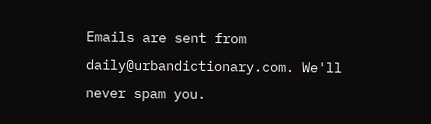Emails are sent from daily@urbandictionary.com. We'll never spam you.